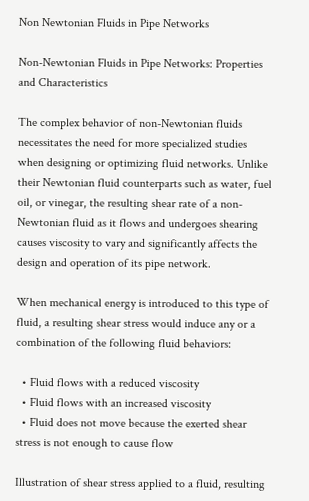Non Newtonian Fluids in Pipe Networks

Non-Newtonian Fluids in Pipe Networks: Properties and Characteristics

The complex behavior of non-Newtonian fluids necessitates the need for more specialized studies when designing or optimizing fluid networks. Unlike their Newtonian fluid counterparts such as water, fuel oil, or vinegar, the resulting shear rate of a non-Newtonian fluid as it flows and undergoes shearing causes viscosity to vary and significantly affects the design and operation of its pipe network.

When mechanical energy is introduced to this type of fluid, a resulting shear stress would induce any or a combination of the following fluid behaviors:

  • Fluid flows with a reduced viscosity
  • Fluid flows with an increased viscosity
  • Fluid does not move because the exerted shear stress is not enough to cause flow

Illustration of shear stress applied to a fluid, resulting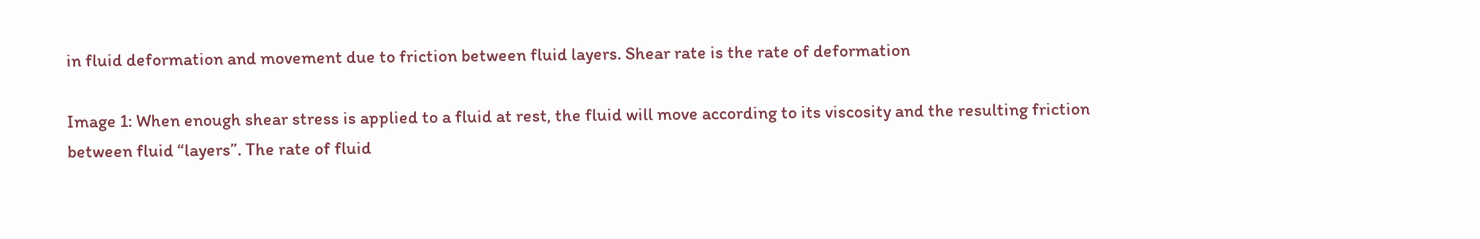in fluid deformation and movement due to friction between fluid layers. Shear rate is the rate of deformation

Image 1: When enough shear stress is applied to a fluid at rest, the fluid will move according to its viscosity and the resulting friction between fluid “layers”. The rate of fluid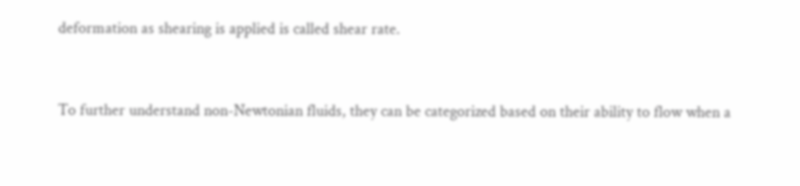deformation as shearing is applied is called shear rate.


To further understand non-Newtonian fluids, they can be categorized based on their ability to flow when a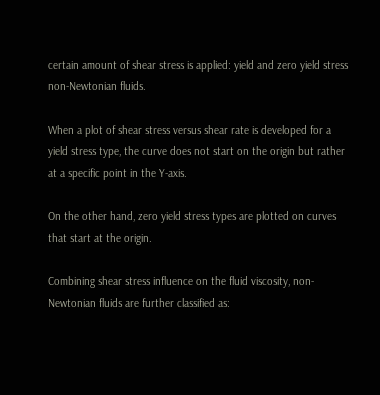certain amount of shear stress is applied: yield and zero yield stress non-Newtonian fluids.

When a plot of shear stress versus shear rate is developed for a yield stress type, the curve does not start on the origin but rather at a specific point in the Y-axis.

On the other hand, zero yield stress types are plotted on curves that start at the origin.

Combining shear stress influence on the fluid viscosity, non-Newtonian fluids are further classified as: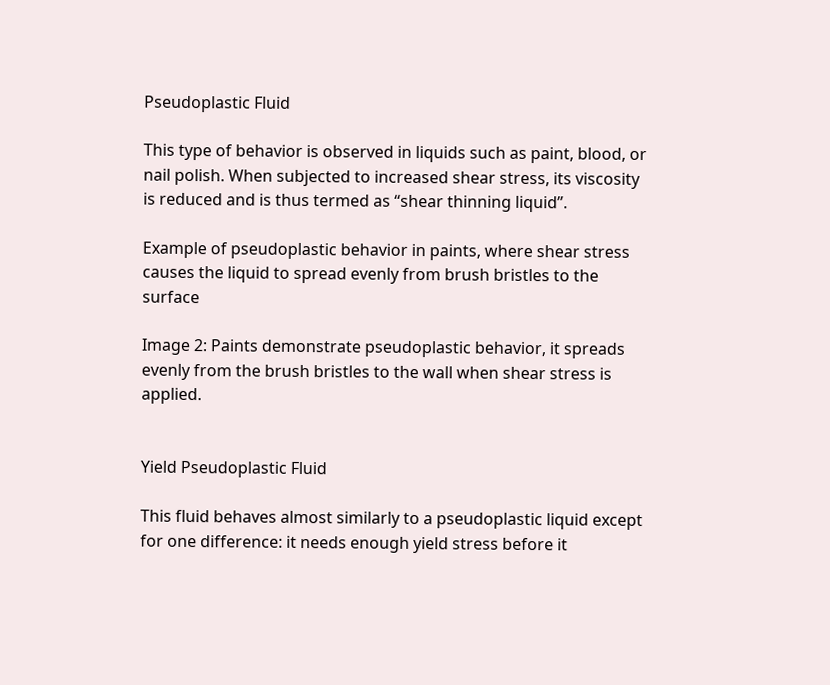Pseudoplastic Fluid

This type of behavior is observed in liquids such as paint, blood, or nail polish. When subjected to increased shear stress, its viscosity is reduced and is thus termed as “shear thinning liquid”.

Example of pseudoplastic behavior in paints, where shear stress causes the liquid to spread evenly from brush bristles to the surface

Image 2: Paints demonstrate pseudoplastic behavior, it spreads evenly from the brush bristles to the wall when shear stress is applied.


Yield Pseudoplastic Fluid

This fluid behaves almost similarly to a pseudoplastic liquid except for one difference: it needs enough yield stress before it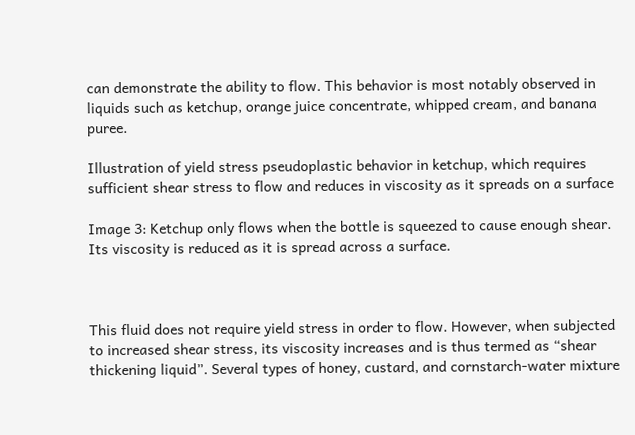can demonstrate the ability to flow. This behavior is most notably observed in liquids such as ketchup, orange juice concentrate, whipped cream, and banana puree.

Illustration of yield stress pseudoplastic behavior in ketchup, which requires sufficient shear stress to flow and reduces in viscosity as it spreads on a surface

Image 3: Ketchup only flows when the bottle is squeezed to cause enough shear. Its viscosity is reduced as it is spread across a surface.



This fluid does not require yield stress in order to flow. However, when subjected to increased shear stress, its viscosity increases and is thus termed as “shear thickening liquid”. Several types of honey, custard, and cornstarch-water mixture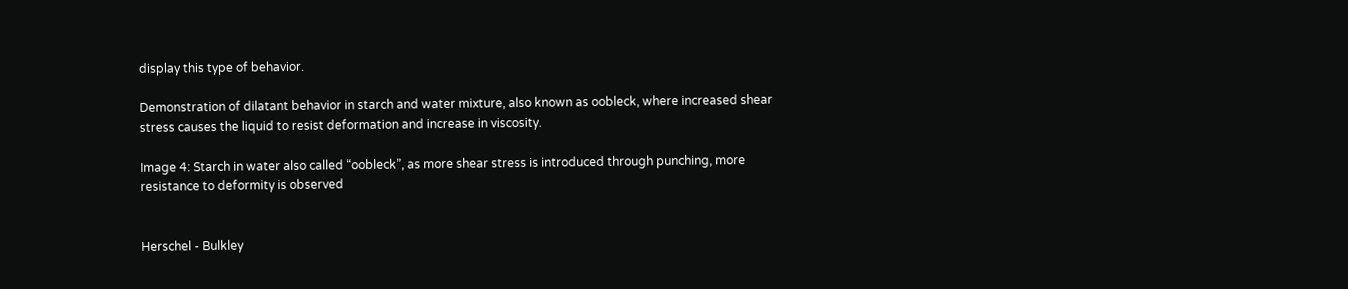display this type of behavior.

Demonstration of dilatant behavior in starch and water mixture, also known as oobleck, where increased shear stress causes the liquid to resist deformation and increase in viscosity.

Image 4: Starch in water also called “oobleck”, as more shear stress is introduced through punching, more resistance to deformity is observed


Herschel - Bulkley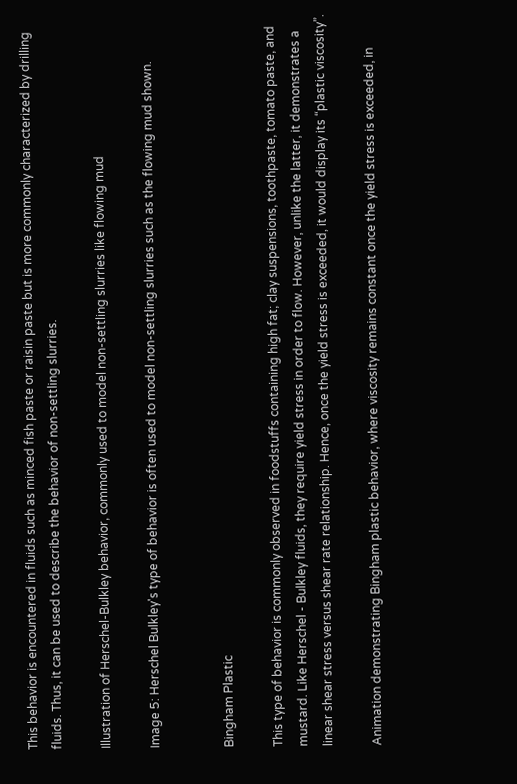This behavior is encountered in fluids such as minced fish paste or raisin paste but is more commonly characterized by drilling fluids. Thus, it can be used to describe the behavior of non-settling slurries.

Illustration of Herschel-Bulkley behavior, commonly used to model non-settling slurries like flowing mud

Image 5: Herschel Bulkley's type of behavior is often used to model non-settling slurries such as the flowing mud shown.


Bingham Plastic

This type of behavior is commonly observed in foodstuffs containing high fat; clay suspensions, toothpaste, tomato paste, and mustard. Like Herschel - Bulkley fluids, they require yield stress in order to flow. However, unlike the latter, it demonstrates a linear shear stress versus shear rate relationship. Hence, once the yield stress is exceeded, it would display its “plastic viscosity”.

Animation demonstrating Bingham plastic behavior, where viscosity remains constant once the yield stress is exceeded, in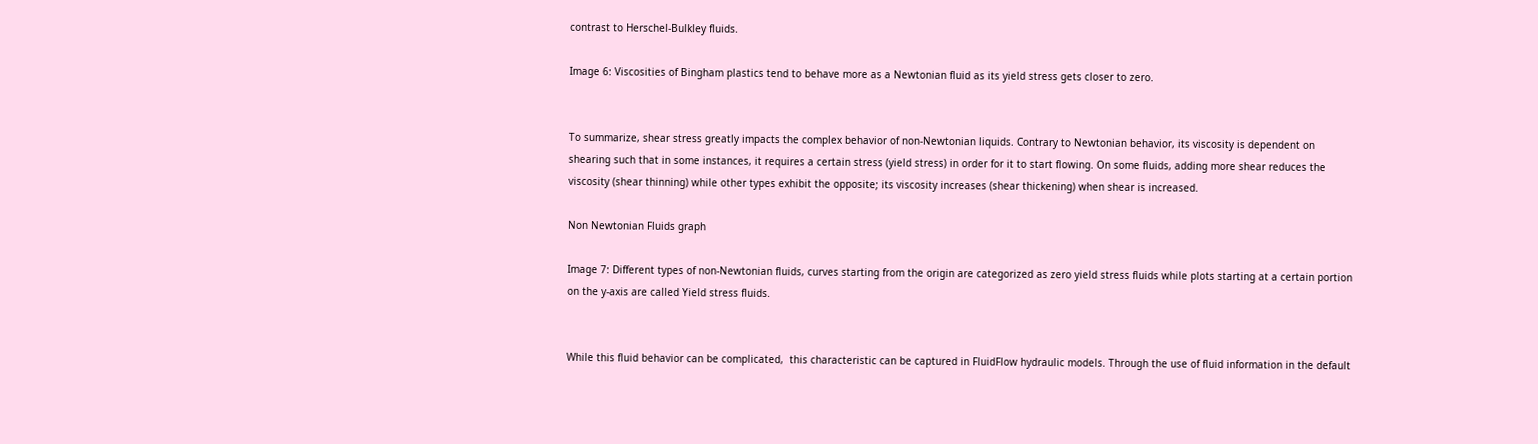contrast to Herschel-Bulkley fluids.

Image 6: Viscosities of Bingham plastics tend to behave more as a Newtonian fluid as its yield stress gets closer to zero.


To summarize, shear stress greatly impacts the complex behavior of non-Newtonian liquids. Contrary to Newtonian behavior, its viscosity is dependent on shearing such that in some instances, it requires a certain stress (yield stress) in order for it to start flowing. On some fluids, adding more shear reduces the viscosity (shear thinning) while other types exhibit the opposite; its viscosity increases (shear thickening) when shear is increased.

Non Newtonian Fluids graph

Image 7: Different types of non-Newtonian fluids, curves starting from the origin are categorized as zero yield stress fluids while plots starting at a certain portion on the y-axis are called Yield stress fluids.


While this fluid behavior can be complicated,  this characteristic can be captured in FluidFlow hydraulic models. Through the use of fluid information in the default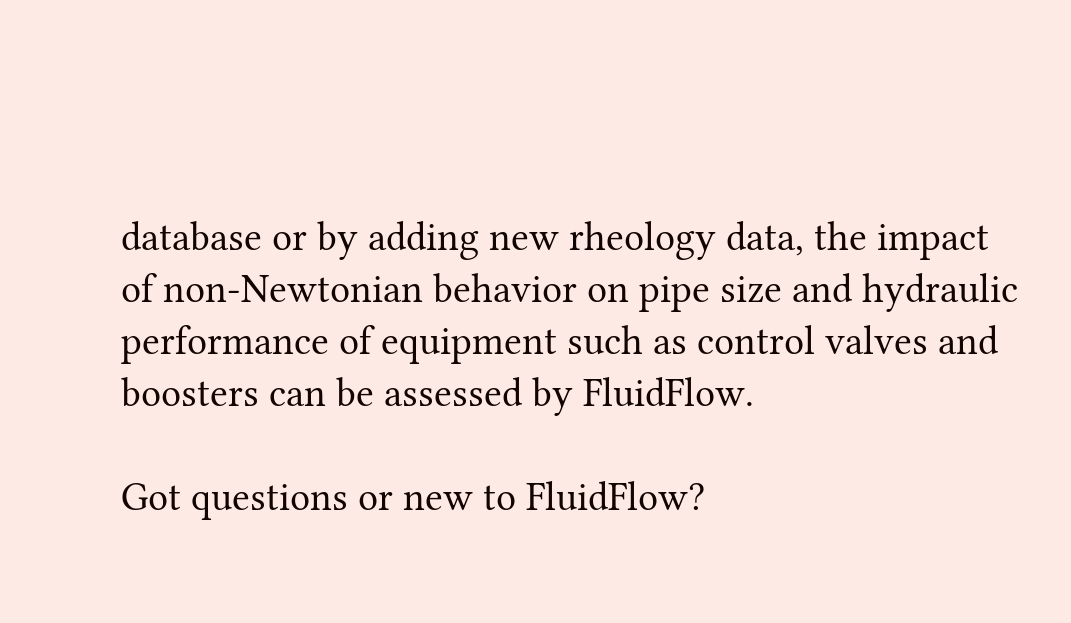database or by adding new rheology data, the impact of non-Newtonian behavior on pipe size and hydraulic performance of equipment such as control valves and boosters can be assessed by FluidFlow.

Got questions or new to FluidFlow?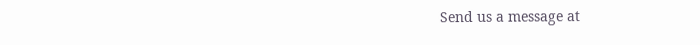Send us a message at